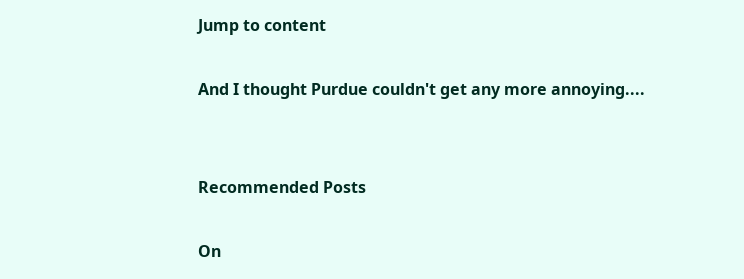Jump to content

And I thought Purdue couldn't get any more annoying....


Recommended Posts

On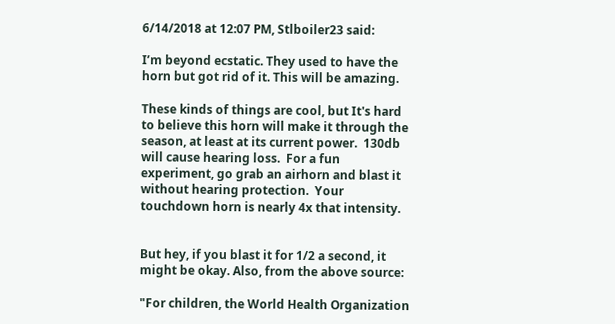6/14/2018 at 12:07 PM, Stlboiler23 said:

I’m beyond ecstatic. They used to have the horn but got rid of it. This will be amazing.

These kinds of things are cool, but It's hard to believe this horn will make it through the season, at least at its current power.  130db will cause hearing loss.  For a fun experiment, go grab an airhorn and blast it without hearing protection.  Your touchdown horn is nearly 4x that intensity.


But hey, if you blast it for 1/2 a second, it might be okay. Also, from the above source:

"For children, the World Health Organization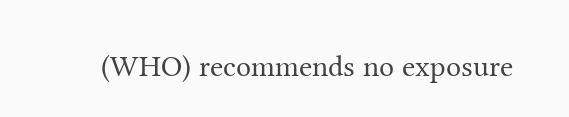(WHO) recommends no exposure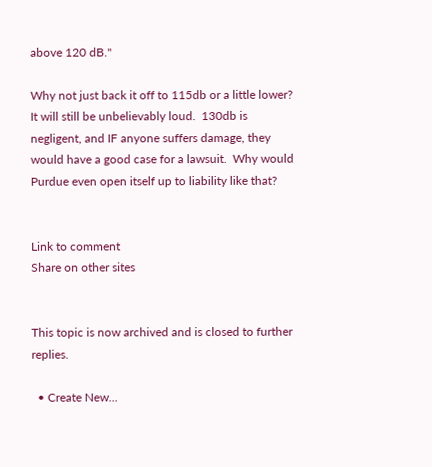above 120 dB."

Why not just back it off to 115db or a little lower?  It will still be unbelievably loud.  130db is negligent, and IF anyone suffers damage, they would have a good case for a lawsuit.  Why would Purdue even open itself up to liability like that?


Link to comment
Share on other sites


This topic is now archived and is closed to further replies.

  • Create New...